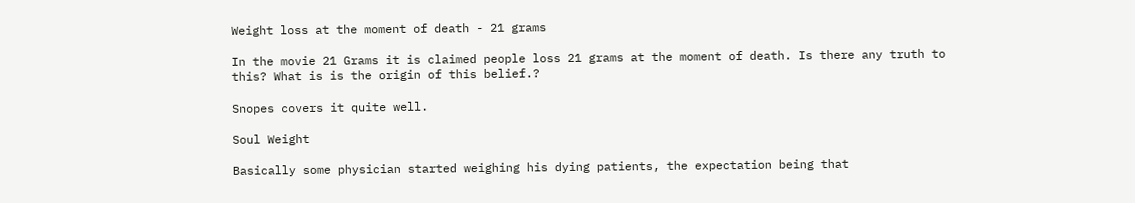Weight loss at the moment of death - 21 grams

In the movie 21 Grams it is claimed people loss 21 grams at the moment of death. Is there any truth to this? What is is the origin of this belief.?

Snopes covers it quite well.

Soul Weight

Basically some physician started weighing his dying patients, the expectation being that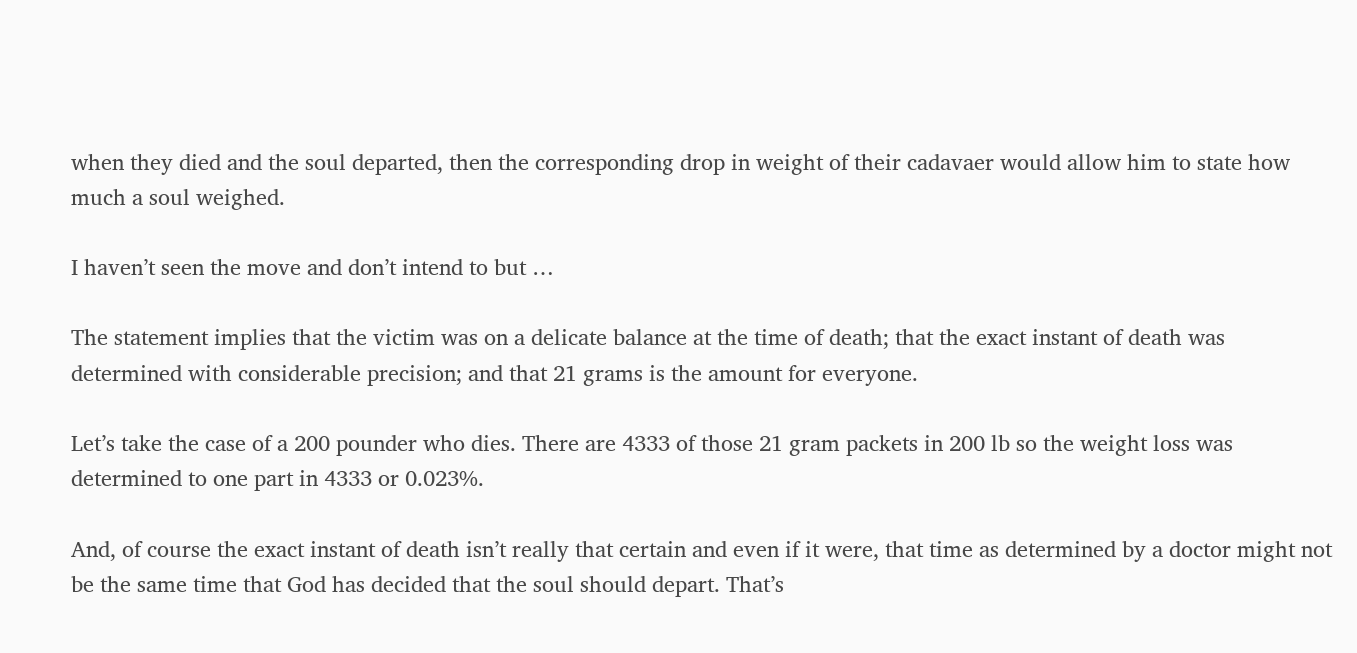when they died and the soul departed, then the corresponding drop in weight of their cadavaer would allow him to state how much a soul weighed.

I haven’t seen the move and don’t intend to but …

The statement implies that the victim was on a delicate balance at the time of death; that the exact instant of death was determined with considerable precision; and that 21 grams is the amount for everyone.

Let’s take the case of a 200 pounder who dies. There are 4333 of those 21 gram packets in 200 lb so the weight loss was determined to one part in 4333 or 0.023%.

And, of course the exact instant of death isn’t really that certain and even if it were, that time as determined by a doctor might not be the same time that God has decided that the soul should depart. That’s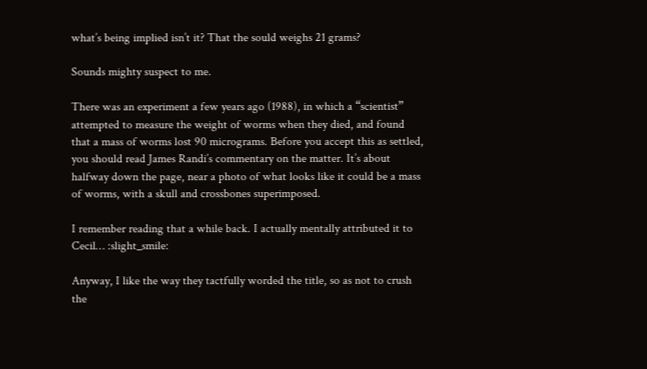what’s being implied isn’t it? That the sould weighs 21 grams?

Sounds mighty suspect to me.

There was an experiment a few years ago (1988), in which a “scientist” attempted to measure the weight of worms when they died, and found that a mass of worms lost 90 micrograms. Before you accept this as settled, you should read James Randi’s commentary on the matter. It’s about halfway down the page, near a photo of what looks like it could be a mass of worms, with a skull and crossbones superimposed.

I remember reading that a while back. I actually mentally attributed it to Cecil… :slight_smile:

Anyway, I like the way they tactfully worded the title, so as not to crush the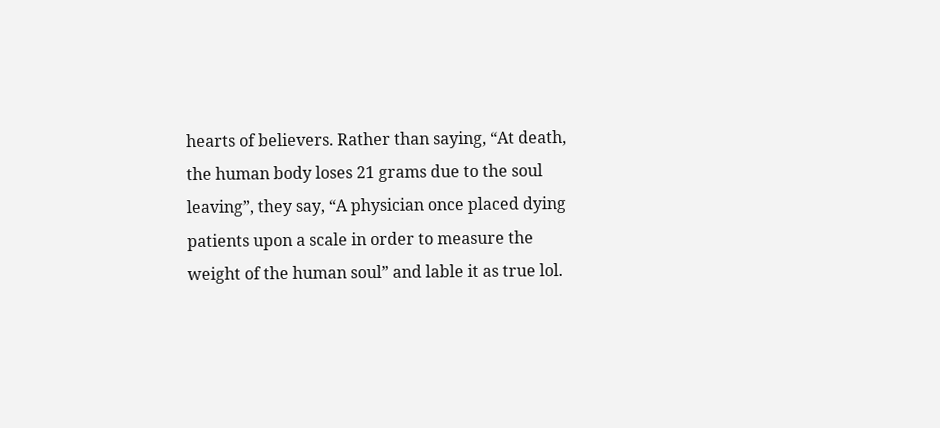hearts of believers. Rather than saying, “At death, the human body loses 21 grams due to the soul leaving”, they say, “A physician once placed dying patients upon a scale in order to measure the weight of the human soul” and lable it as true lol.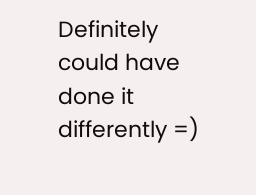Definitely could have done it differently =)